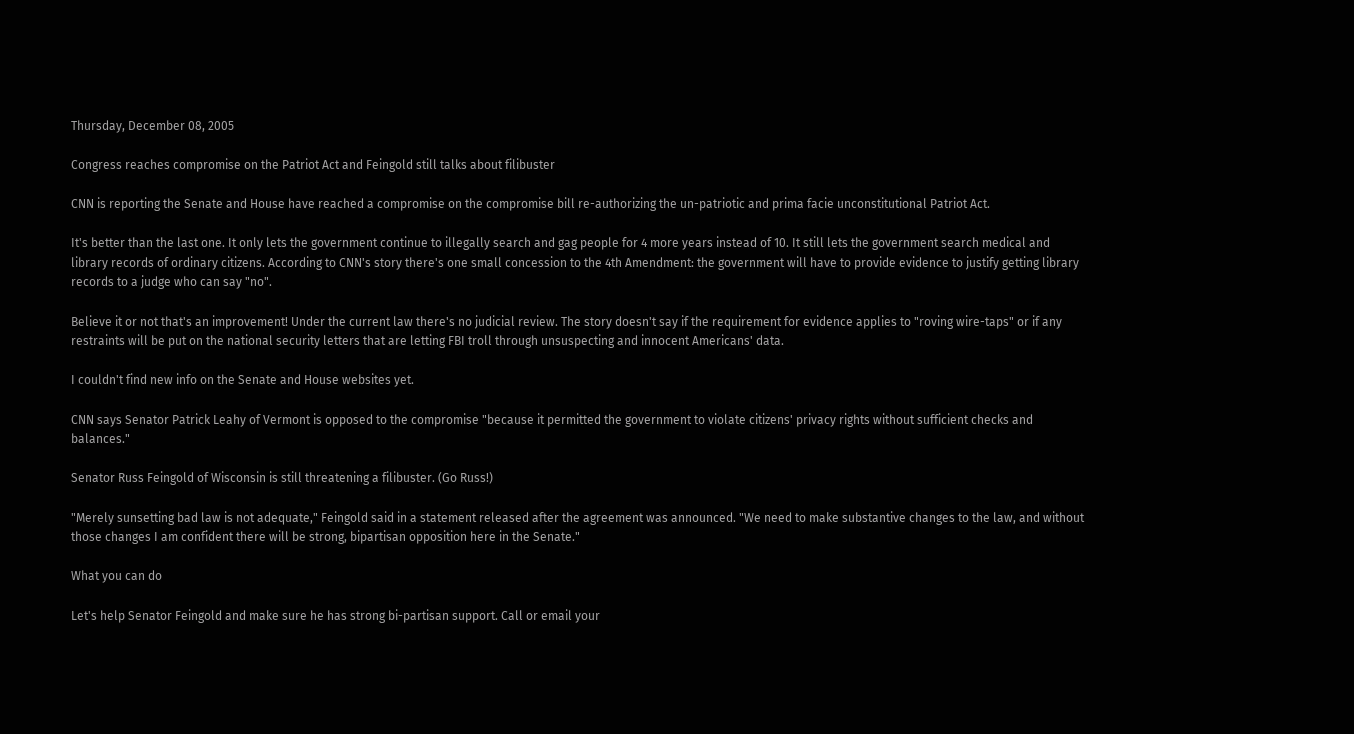Thursday, December 08, 2005

Congress reaches compromise on the Patriot Act and Feingold still talks about filibuster

CNN is reporting the Senate and House have reached a compromise on the compromise bill re-authorizing the un-patriotic and prima facie unconstitutional Patriot Act.

It's better than the last one. It only lets the government continue to illegally search and gag people for 4 more years instead of 10. It still lets the government search medical and library records of ordinary citizens. According to CNN's story there's one small concession to the 4th Amendment: the government will have to provide evidence to justify getting library records to a judge who can say "no".

Believe it or not that's an improvement! Under the current law there's no judicial review. The story doesn't say if the requirement for evidence applies to "roving wire-taps" or if any restraints will be put on the national security letters that are letting FBI troll through unsuspecting and innocent Americans' data.

I couldn't find new info on the Senate and House websites yet.

CNN says Senator Patrick Leahy of Vermont is opposed to the compromise "because it permitted the government to violate citizens' privacy rights without sufficient checks and balances."

Senator Russ Feingold of Wisconsin is still threatening a filibuster. (Go Russ!)

"Merely sunsetting bad law is not adequate," Feingold said in a statement released after the agreement was announced. "We need to make substantive changes to the law, and without those changes I am confident there will be strong, bipartisan opposition here in the Senate."

What you can do

Let's help Senator Feingold and make sure he has strong bi-partisan support. Call or email your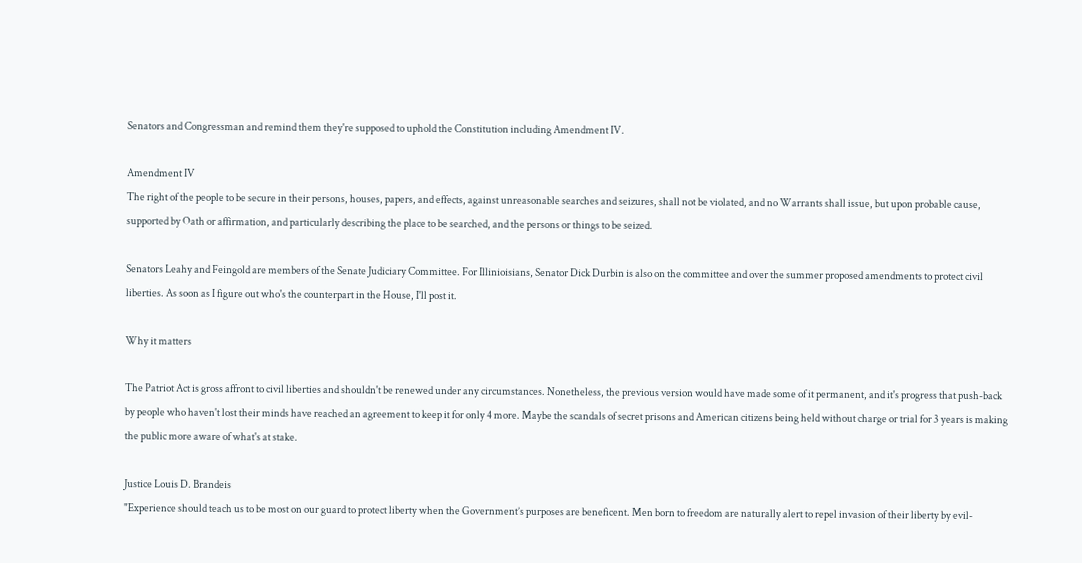Senators and Congressman and remind them they're supposed to uphold the Constitution including Amendment IV.

Amendment IV
The right of the people to be secure in their persons, houses, papers, and effects, against unreasonable searches and seizures, shall not be violated, and no Warrants shall issue, but upon probable cause, supported by Oath or affirmation, and particularly describing the place to be searched, and the persons or things to be seized.

Senators Leahy and Feingold are members of the Senate Judiciary Committee. For Illinioisians, Senator Dick Durbin is also on the committee and over the summer proposed amendments to protect civil liberties. As soon as I figure out who's the counterpart in the House, I'll post it.

Why it matters

The Patriot Act is gross affront to civil liberties and shouldn't be renewed under any circumstances. Nonetheless, the previous version would have made some of it permanent, and it's progress that push-back by people who haven't lost their minds have reached an agreement to keep it for only 4 more. Maybe the scandals of secret prisons and American citizens being held without charge or trial for 3 years is making the public more aware of what's at stake.

Justice Louis D. Brandeis
"Experience should teach us to be most on our guard to protect liberty when the Government’s purposes are beneficent. Men born to freedom are naturally alert to repel invasion of their liberty by evil-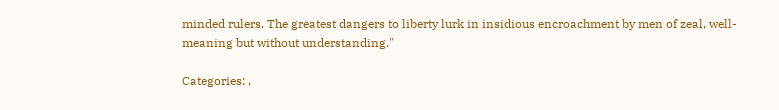minded rulers. The greatest dangers to liberty lurk in insidious encroachment by men of zeal, well-meaning but without understanding."

Categories: ,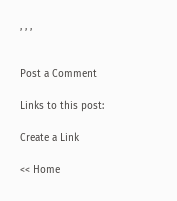, , ,


Post a Comment

Links to this post:

Create a Link

<< Home